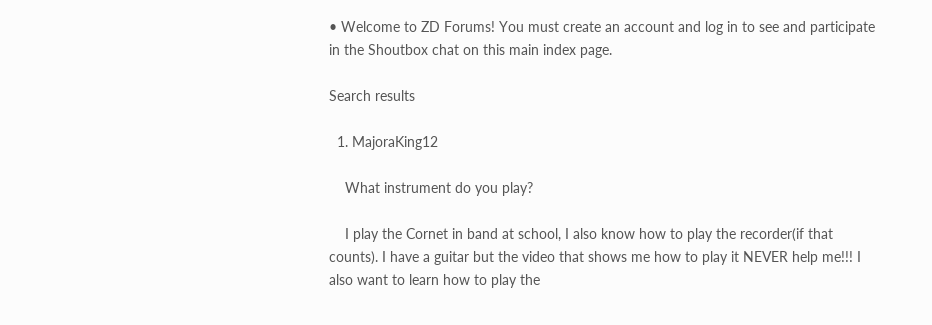• Welcome to ZD Forums! You must create an account and log in to see and participate in the Shoutbox chat on this main index page.

Search results

  1. MajoraKing12

    What instrument do you play?

    I play the Cornet in band at school, I also know how to play the recorder(if that counts). I have a guitar but the video that shows me how to play it NEVER help me!!! I also want to learn how to play the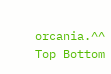orcania.^^
Top Bottom